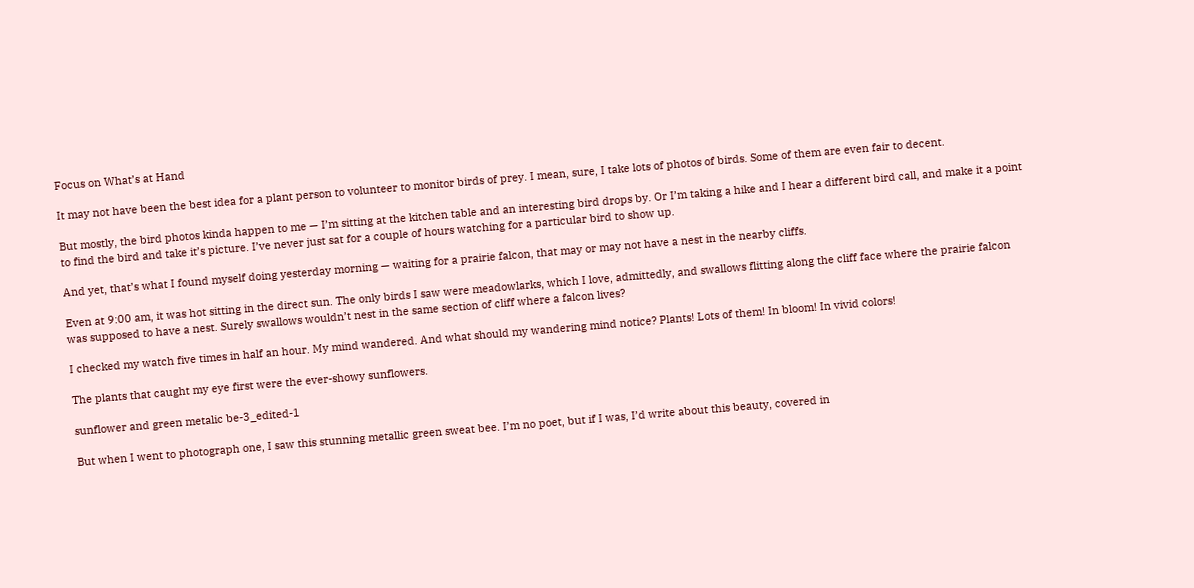Focus on What’s at Hand

It may not have been the best idea for a plant person to volunteer to monitor birds of prey. I mean, sure, I take lots of photos of birds. Some of them are even fair to decent.

But mostly, the bird photos kinda happen to me — I’m sitting at the kitchen table and an interesting bird drops by. Or I’m taking a hike and I hear a different bird call, and make it a point to find the bird and take it’s picture. I’ve never just sat for a couple of hours watching for a particular bird to show up.

And yet, that’s what I found myself doing yesterday morning — waiting for a prairie falcon, that may or may not have a nest in the nearby cliffs.

Even at 9:00 am, it was hot sitting in the direct sun. The only birds I saw were meadowlarks, which I love, admittedly, and swallows flitting along the cliff face where the prairie falcon was supposed to have a nest. Surely swallows wouldn’t nest in the same section of cliff where a falcon lives?

I checked my watch five times in half an hour. My mind wandered. And what should my wandering mind notice? Plants! Lots of them! In bloom! In vivid colors!

The plants that caught my eye first were the ever-showy sunflowers.

sunflower and green metalic be-3_edited-1

But when I went to photograph one, I saw this stunning metallic green sweat bee. I’m no poet, but if I was, I’d write about this beauty, covered in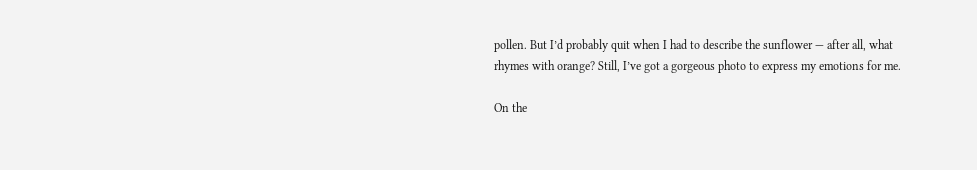pollen. But I’d probably quit when I had to describe the sunflower — after all, what rhymes with orange? Still, I’ve got a gorgeous photo to express my emotions for me.

On the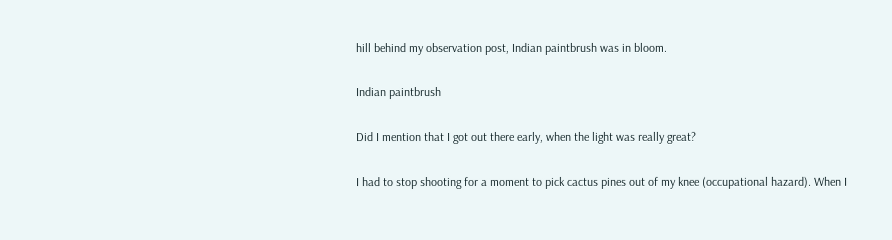hill behind my observation post, Indian paintbrush was in bloom.

Indian paintbrush

Did I mention that I got out there early, when the light was really great?

I had to stop shooting for a moment to pick cactus pines out of my knee (occupational hazard). When I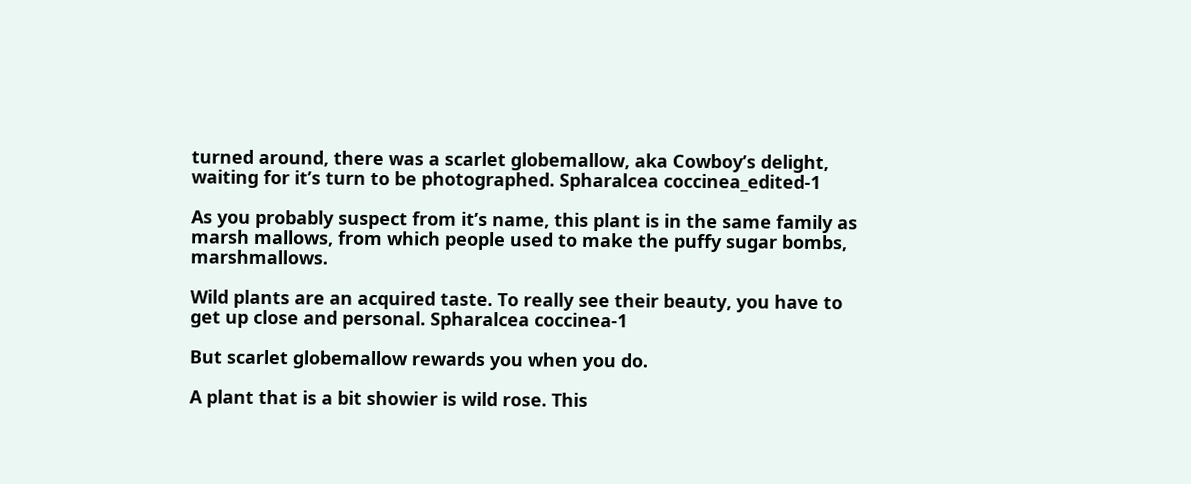turned around, there was a scarlet globemallow, aka Cowboy’s delight, waiting for it’s turn to be photographed. Spharalcea coccinea_edited-1

As you probably suspect from it’s name, this plant is in the same family as marsh mallows, from which people used to make the puffy sugar bombs, marshmallows.

Wild plants are an acquired taste. To really see their beauty, you have to get up close and personal. Spharalcea coccinea-1

But scarlet globemallow rewards you when you do.

A plant that is a bit showier is wild rose. This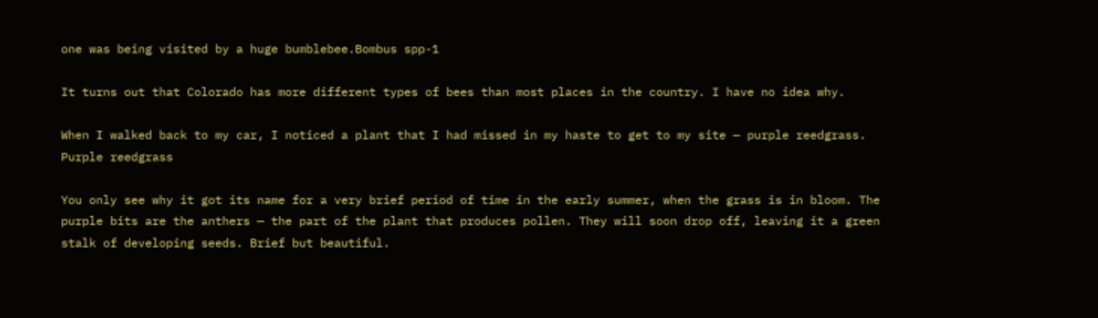one was being visited by a huge bumblebee.Bombus spp-1

It turns out that Colorado has more different types of bees than most places in the country. I have no idea why.

When I walked back to my car, I noticed a plant that I had missed in my haste to get to my site — purple reedgrass. Purple reedgrass

You only see why it got its name for a very brief period of time in the early summer, when the grass is in bloom. The purple bits are the anthers — the part of the plant that produces pollen. They will soon drop off, leaving it a green stalk of developing seeds. Brief but beautiful.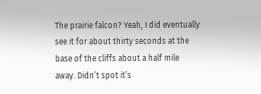The prairie falcon? Yeah, I did eventually see it for about thirty seconds at the base of the cliffs about a half mile away. Didn’t spot it’s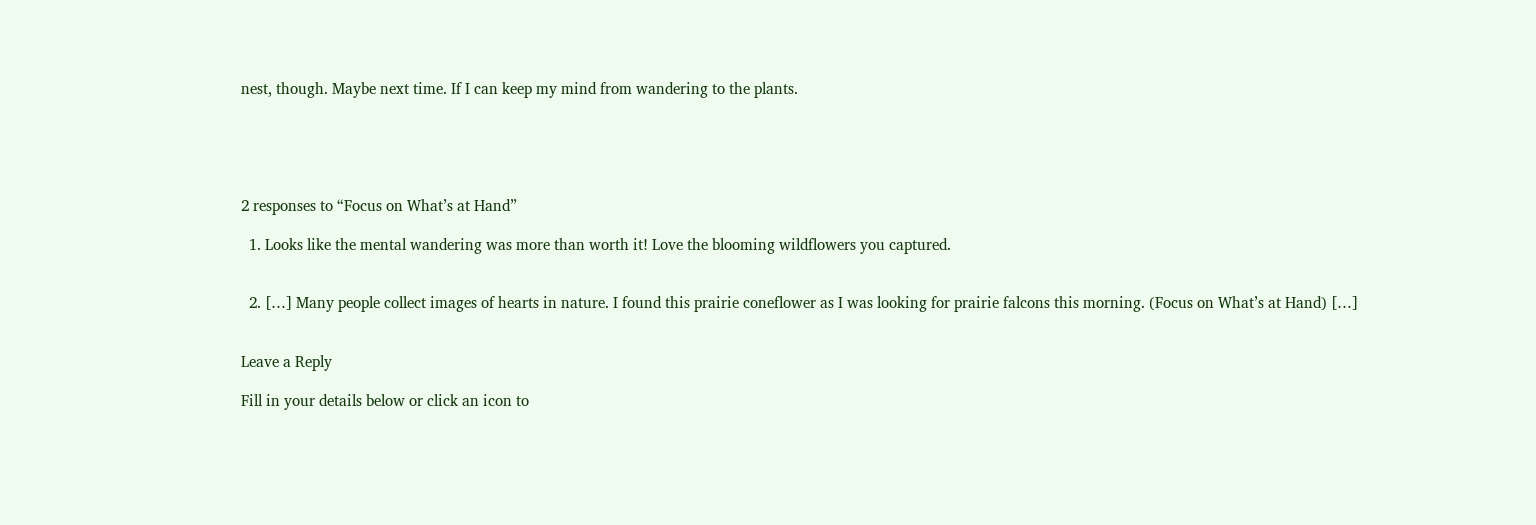nest, though. Maybe next time. If I can keep my mind from wandering to the plants.





2 responses to “Focus on What’s at Hand”

  1. Looks like the mental wandering was more than worth it! Love the blooming wildflowers you captured.


  2. […] Many people collect images of hearts in nature. I found this prairie coneflower as I was looking for prairie falcons this morning. (Focus on What’s at Hand) […]


Leave a Reply

Fill in your details below or click an icon to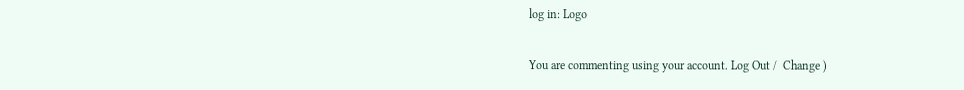log in: Logo

You are commenting using your account. Log Out /  Change )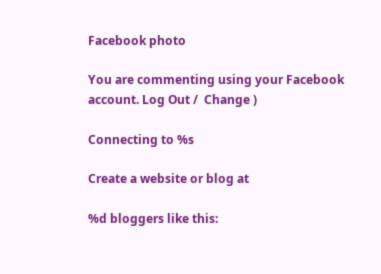Facebook photo

You are commenting using your Facebook account. Log Out /  Change )

Connecting to %s

Create a website or blog at

%d bloggers like this: